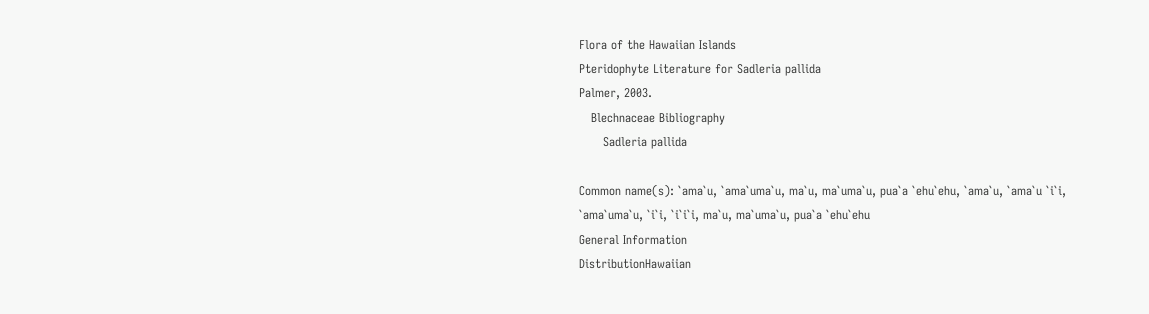Flora of the Hawaiian Islands
Pteridophyte Literature for Sadleria pallida
Palmer, 2003.
   Blechnaceae Bibliography
      Sadleria pallida

Common name(s): `ama`u, `ama`uma`u, ma`u, ma`uma`u, pua`a `ehu`ehu, `ama`u, `ama`u `i`i, `ama`uma`u, `i`i, `i`i`i, ma`u, ma`uma`u, pua`a `ehu`ehu
General Information
DistributionHawaiian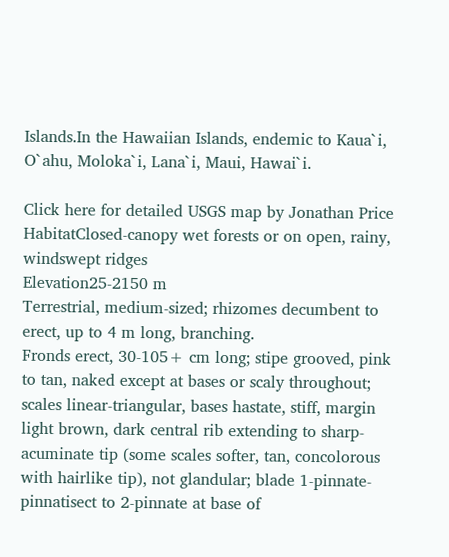Islands.In the Hawaiian Islands, endemic to Kaua`i, O`ahu, Moloka`i, Lana`i, Maui, Hawai`i.

Click here for detailed USGS map by Jonathan Price
HabitatClosed-canopy wet forests or on open, rainy, windswept ridges
Elevation25-2150 m
Terrestrial, medium-sized; rhizomes decumbent to erect, up to 4 m long, branching.
Fronds erect, 30-105+ cm long; stipe grooved, pink to tan, naked except at bases or scaly throughout; scales linear-triangular, bases hastate, stiff, margin light brown, dark central rib extending to sharp-acuminate tip (some scales softer, tan, concolorous with hairlike tip), not glandular; blade 1-pinnate-pinnatisect to 2-pinnate at base of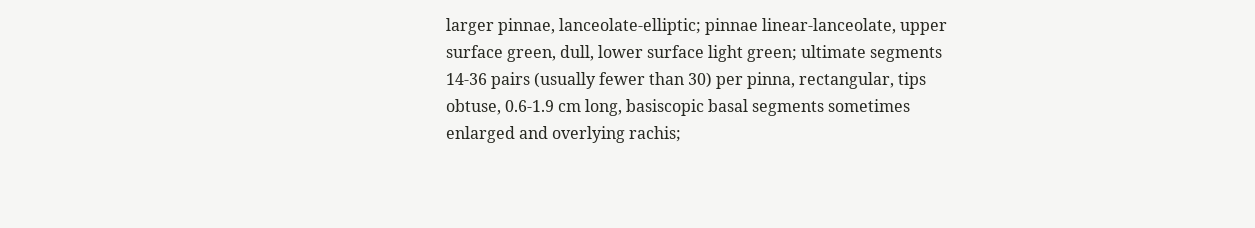larger pinnae, lanceolate-elliptic; pinnae linear-lanceolate, upper surface green, dull, lower surface light green; ultimate segments 14-36 pairs (usually fewer than 30) per pinna, rectangular, tips obtuse, 0.6-1.9 cm long, basiscopic basal segments sometimes enlarged and overlying rachis;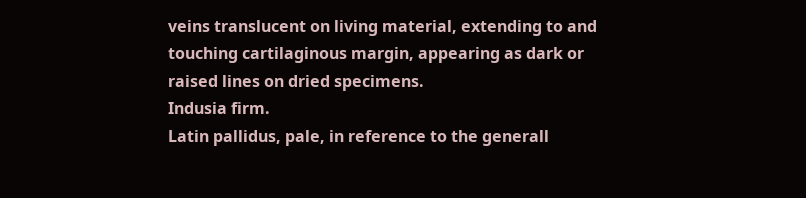veins translucent on living material, extending to and touching cartilaginous margin, appearing as dark or raised lines on dried specimens.
Indusia firm.
Latin pallidus, pale, in reference to the generall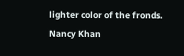lighter color of the fronds.
Nancy Khan